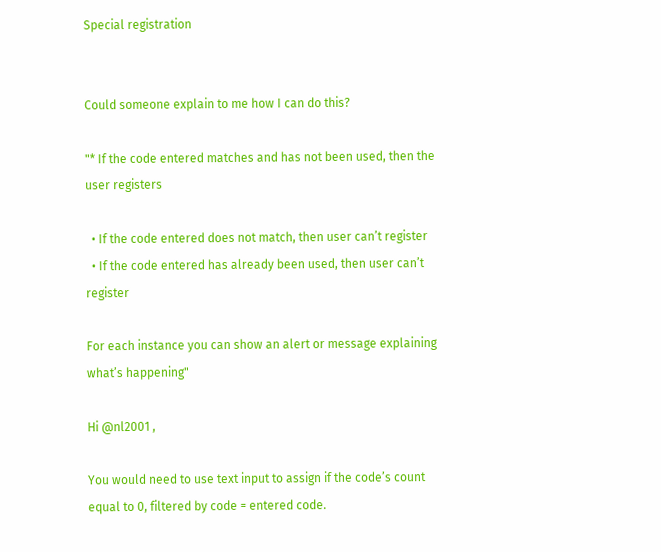Special registration


Could someone explain to me how I can do this?

"* If the code entered matches and has not been used, then the user registers

  • If the code entered does not match, then user can’t register
  • If the code entered has already been used, then user can’t register

For each instance you can show an alert or message explaining what’s happening"

Hi @nl2001 ,

You would need to use text input to assign if the code’s count equal to 0, filtered by code = entered code.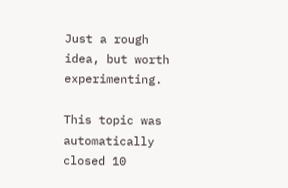Just a rough idea, but worth experimenting.

This topic was automatically closed 10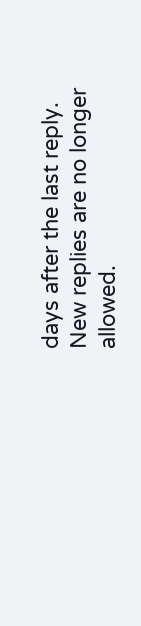days after the last reply. New replies are no longer allowed.